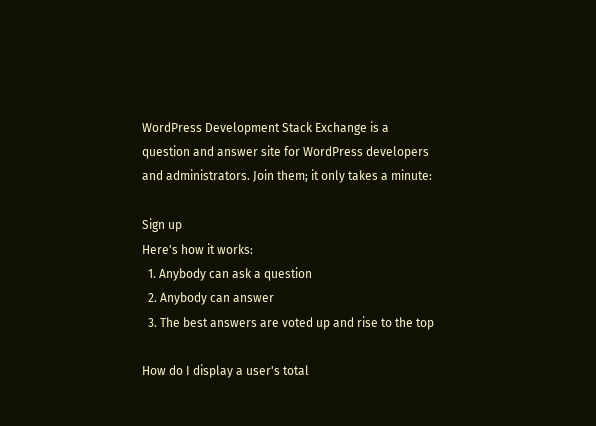WordPress Development Stack Exchange is a question and answer site for WordPress developers and administrators. Join them; it only takes a minute:

Sign up
Here's how it works:
  1. Anybody can ask a question
  2. Anybody can answer
  3. The best answers are voted up and rise to the top

How do I display a user's total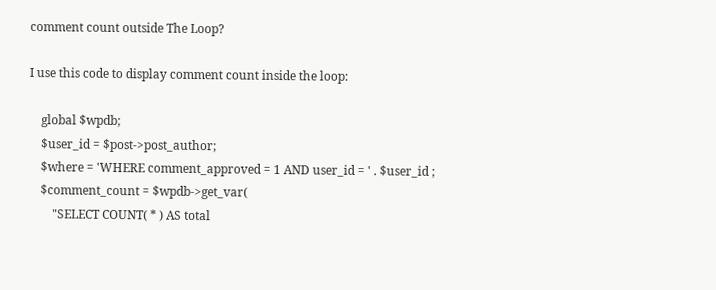comment count outside The Loop?

I use this code to display comment count inside the loop:

    global $wpdb;
    $user_id = $post->post_author;
    $where = 'WHERE comment_approved = 1 AND user_id = ' . $user_id ;
    $comment_count = $wpdb->get_var(
        "SELECT COUNT( * ) AS total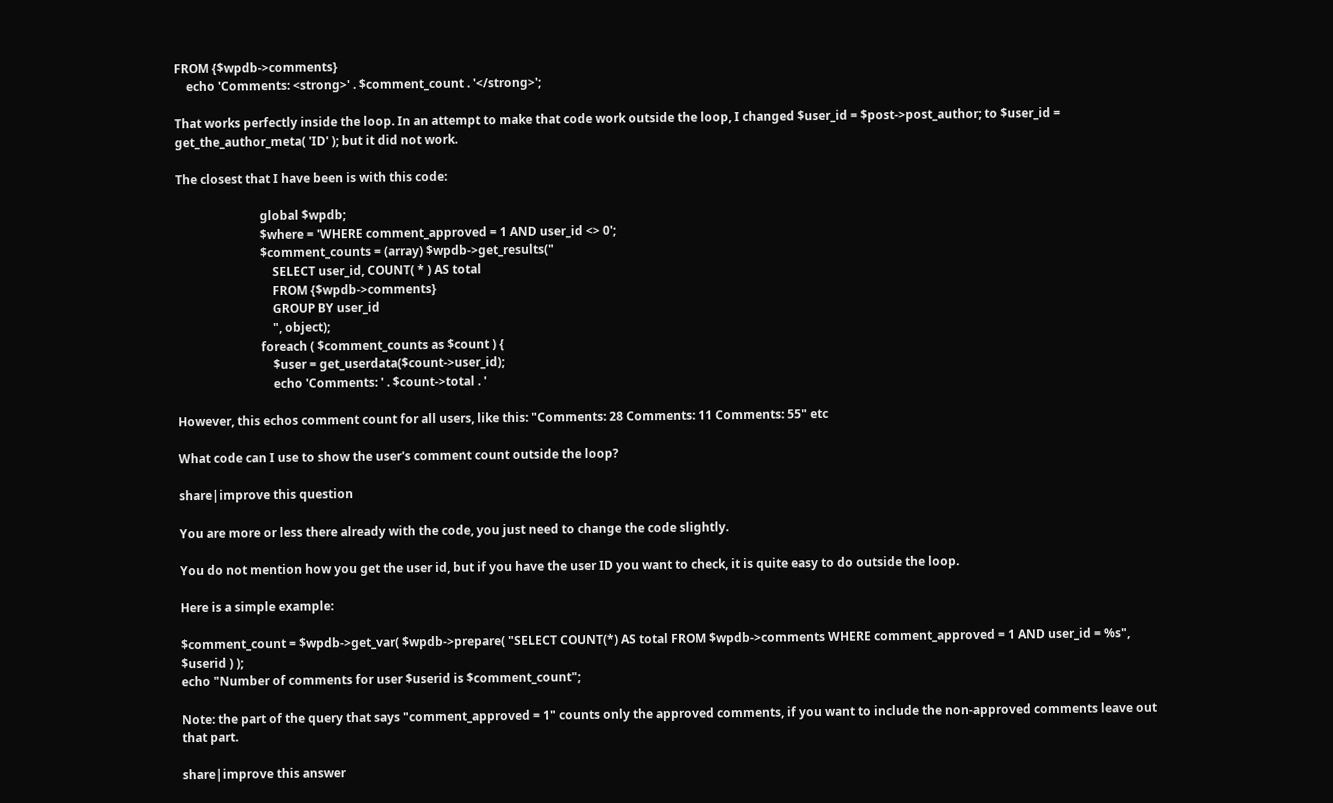FROM {$wpdb->comments}
    echo 'Comments: <strong>' . $comment_count . '</strong>';

That works perfectly inside the loop. In an attempt to make that code work outside the loop, I changed $user_id = $post->post_author; to $user_id = get_the_author_meta( 'ID' ); but it did not work.

The closest that I have been is with this code:

                            global $wpdb;
                            $where = 'WHERE comment_approved = 1 AND user_id <> 0';
                            $comment_counts = (array) $wpdb->get_results("
                                SELECT user_id, COUNT( * ) AS total
                                FROM {$wpdb->comments}
                                GROUP BY user_id
                                ", object);
                            foreach ( $comment_counts as $count ) {
                                $user = get_userdata($count->user_id);
                                echo 'Comments: ' . $count->total . '

However, this echos comment count for all users, like this: "Comments: 28 Comments: 11 Comments: 55" etc

What code can I use to show the user's comment count outside the loop?

share|improve this question

You are more or less there already with the code, you just need to change the code slightly.

You do not mention how you get the user id, but if you have the user ID you want to check, it is quite easy to do outside the loop.

Here is a simple example:

$comment_count = $wpdb->get_var( $wpdb->prepare( "SELECT COUNT(*) AS total FROM $wpdb->comments WHERE comment_approved = 1 AND user_id = %s", $userid ) );
echo "Number of comments for user $userid is $comment_count";

Note: the part of the query that says "comment_approved = 1" counts only the approved comments, if you want to include the non-approved comments leave out that part.

share|improve this answer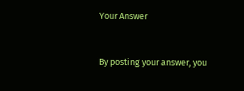Your Answer


By posting your answer, you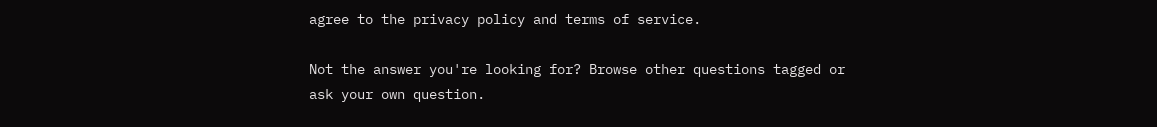agree to the privacy policy and terms of service.

Not the answer you're looking for? Browse other questions tagged or ask your own question.